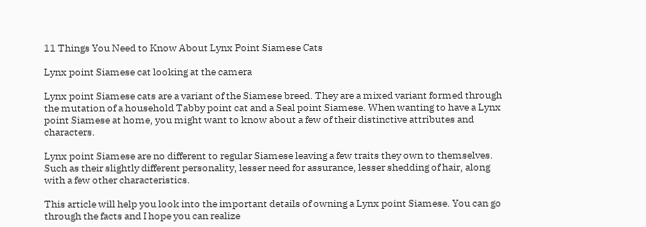11 Things You Need to Know About Lynx Point Siamese Cats

Lynx point Siamese cat looking at the camera

Lynx point Siamese cats are a variant of the Siamese breed. They are a mixed variant formed through the mutation of a household Tabby point cat and a Seal point Siamese. When wanting to have a Lynx point Siamese at home, you might want to know about a few of their distinctive attributes and characters.

Lynx point Siamese are no different to regular Siamese leaving a few traits they own to themselves. Such as their slightly different personality, lesser need for assurance, lesser shedding of hair, along with a few other characteristics.

This article will help you look into the important details of owning a Lynx point Siamese. You can go through the facts and I hope you can realize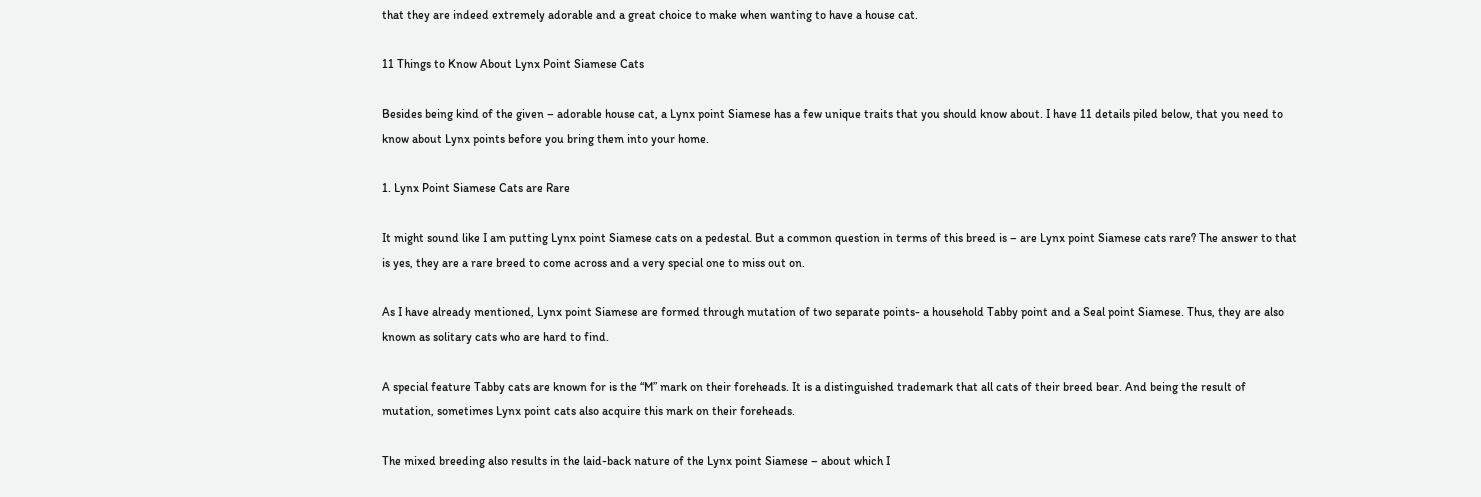that they are indeed extremely adorable and a great choice to make when wanting to have a house cat.

11 Things to Know About Lynx Point Siamese Cats

Besides being kind of the given – adorable house cat, a Lynx point Siamese has a few unique traits that you should know about. I have 11 details piled below, that you need to know about Lynx points before you bring them into your home.

1. Lynx Point Siamese Cats are Rare

It might sound like I am putting Lynx point Siamese cats on a pedestal. But a common question in terms of this breed is – are Lynx point Siamese cats rare? The answer to that is yes, they are a rare breed to come across and a very special one to miss out on.

As I have already mentioned, Lynx point Siamese are formed through mutation of two separate points- a household Tabby point and a Seal point Siamese. Thus, they are also known as solitary cats who are hard to find.

A special feature Tabby cats are known for is the “M” mark on their foreheads. It is a distinguished trademark that all cats of their breed bear. And being the result of mutation, sometimes Lynx point cats also acquire this mark on their foreheads.

The mixed breeding also results in the laid-back nature of the Lynx point Siamese – about which I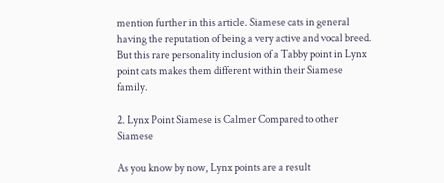mention further in this article. Siamese cats in general having the reputation of being a very active and vocal breed. But this rare personality inclusion of a Tabby point in Lynx point cats makes them different within their Siamese family.

2. Lynx Point Siamese is Calmer Compared to other Siamese

As you know by now, Lynx points are a result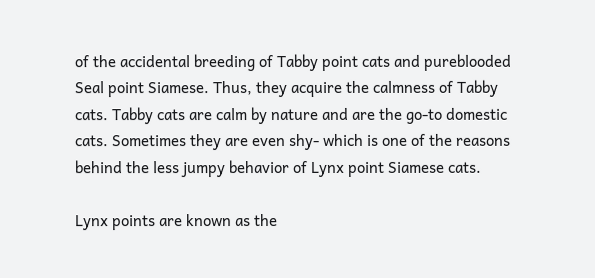of the accidental breeding of Tabby point cats and pureblooded Seal point Siamese. Thus, they acquire the calmness of Tabby cats. Tabby cats are calm by nature and are the go-to domestic cats. Sometimes they are even shy- which is one of the reasons behind the less jumpy behavior of Lynx point Siamese cats.

Lynx points are known as the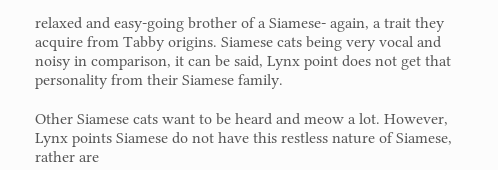relaxed and easy-going brother of a Siamese- again, a trait they acquire from Tabby origins. Siamese cats being very vocal and noisy in comparison, it can be said, Lynx point does not get that personality from their Siamese family.

Other Siamese cats want to be heard and meow a lot. However, Lynx points Siamese do not have this restless nature of Siamese, rather are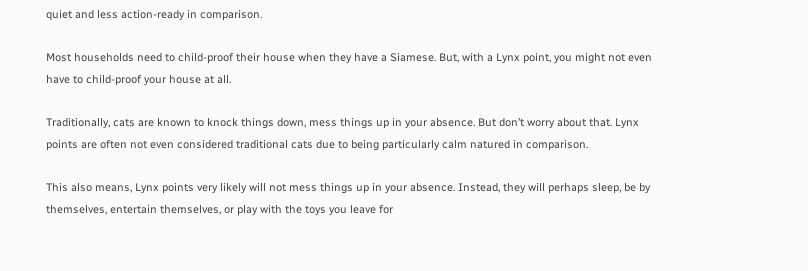quiet and less action-ready in comparison.

Most households need to child-proof their house when they have a Siamese. But, with a Lynx point, you might not even have to child-proof your house at all.

Traditionally, cats are known to knock things down, mess things up in your absence. But don’t worry about that. Lynx points are often not even considered traditional cats due to being particularly calm natured in comparison.

This also means, Lynx points very likely will not mess things up in your absence. Instead, they will perhaps sleep, be by themselves, entertain themselves, or play with the toys you leave for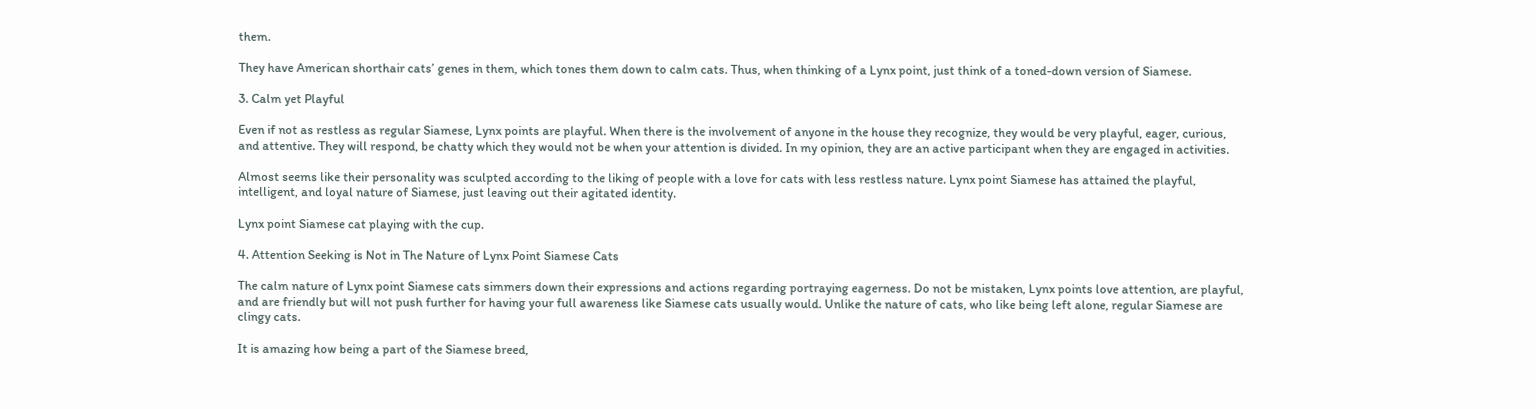them.

They have American shorthair cats’ genes in them, which tones them down to calm cats. Thus, when thinking of a Lynx point, just think of a toned-down version of Siamese.

3. Calm yet Playful

Even if not as restless as regular Siamese, Lynx points are playful. When there is the involvement of anyone in the house they recognize, they would be very playful, eager, curious, and attentive. They will respond, be chatty which they would not be when your attention is divided. In my opinion, they are an active participant when they are engaged in activities.

Almost seems like their personality was sculpted according to the liking of people with a love for cats with less restless nature. Lynx point Siamese has attained the playful, intelligent, and loyal nature of Siamese, just leaving out their agitated identity.

Lynx point Siamese cat playing with the cup.

4. Attention Seeking is Not in The Nature of Lynx Point Siamese Cats

The calm nature of Lynx point Siamese cats simmers down their expressions and actions regarding portraying eagerness. Do not be mistaken, Lynx points love attention, are playful, and are friendly but will not push further for having your full awareness like Siamese cats usually would. Unlike the nature of cats, who like being left alone, regular Siamese are clingy cats.

It is amazing how being a part of the Siamese breed,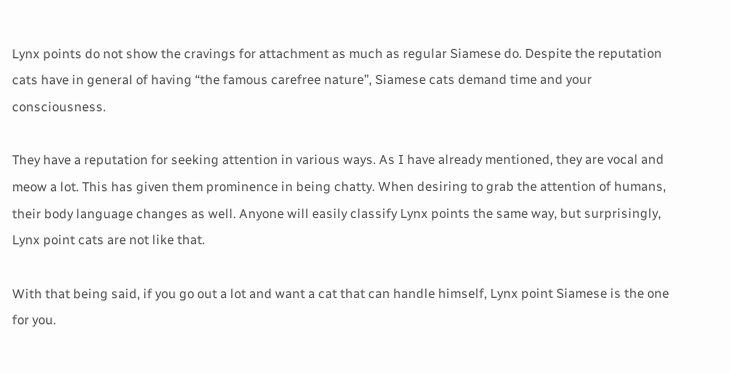Lynx points do not show the cravings for attachment as much as regular Siamese do. Despite the reputation cats have in general of having “the famous carefree nature”, Siamese cats demand time and your consciousness.

They have a reputation for seeking attention in various ways. As I have already mentioned, they are vocal and meow a lot. This has given them prominence in being chatty. When desiring to grab the attention of humans, their body language changes as well. Anyone will easily classify Lynx points the same way, but surprisingly, Lynx point cats are not like that.

With that being said, if you go out a lot and want a cat that can handle himself, Lynx point Siamese is the one for you.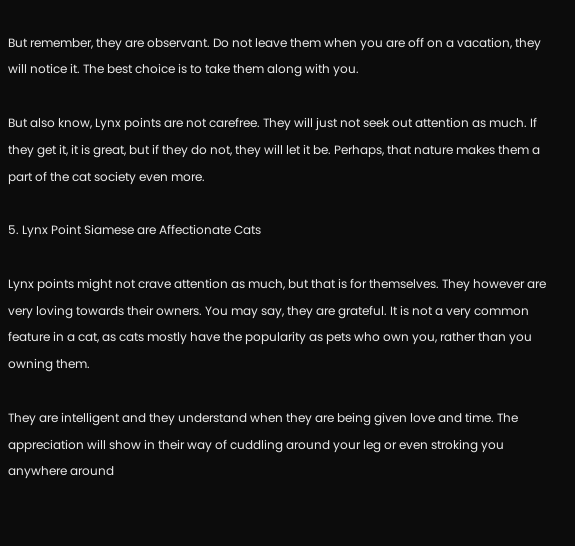But remember, they are observant. Do not leave them when you are off on a vacation, they will notice it. The best choice is to take them along with you.

But also know, Lynx points are not carefree. They will just not seek out attention as much. If they get it, it is great, but if they do not, they will let it be. Perhaps, that nature makes them a part of the cat society even more.

5. Lynx Point Siamese are Affectionate Cats

Lynx points might not crave attention as much, but that is for themselves. They however are very loving towards their owners. You may say, they are grateful. It is not a very common feature in a cat, as cats mostly have the popularity as pets who own you, rather than you owning them.

They are intelligent and they understand when they are being given love and time. The appreciation will show in their way of cuddling around your leg or even stroking you anywhere around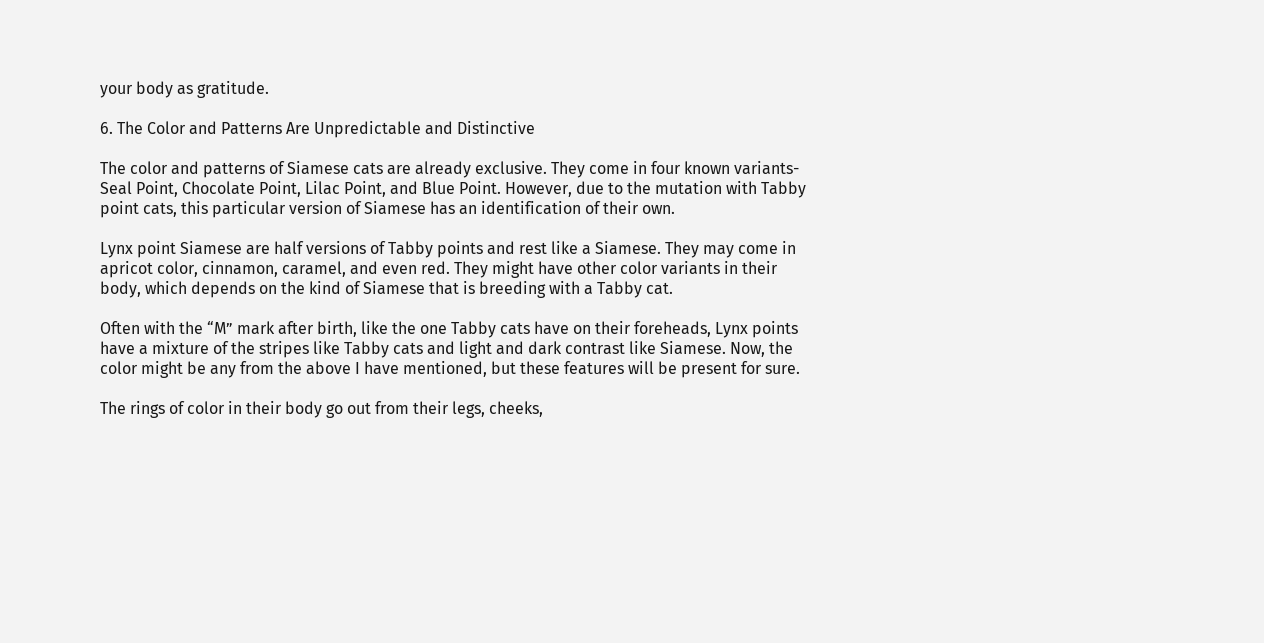your body as gratitude.

6. The Color and Patterns Are Unpredictable and Distinctive

The color and patterns of Siamese cats are already exclusive. They come in four known variants- Seal Point, Chocolate Point, Lilac Point, and Blue Point. However, due to the mutation with Tabby point cats, this particular version of Siamese has an identification of their own.

Lynx point Siamese are half versions of Tabby points and rest like a Siamese. They may come in apricot color, cinnamon, caramel, and even red. They might have other color variants in their body, which depends on the kind of Siamese that is breeding with a Tabby cat.

Often with the “M” mark after birth, like the one Tabby cats have on their foreheads, Lynx points have a mixture of the stripes like Tabby cats and light and dark contrast like Siamese. Now, the color might be any from the above I have mentioned, but these features will be present for sure.

The rings of color in their body go out from their legs, cheeks,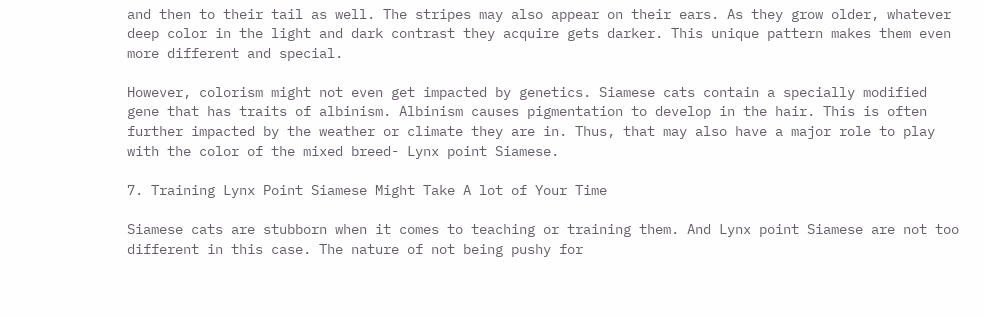and then to their tail as well. The stripes may also appear on their ears. As they grow older, whatever deep color in the light and dark contrast they acquire gets darker. This unique pattern makes them even more different and special.

However, colorism might not even get impacted by genetics. Siamese cats contain a specially modified gene that has traits of albinism. Albinism causes pigmentation to develop in the hair. This is often further impacted by the weather or climate they are in. Thus, that may also have a major role to play with the color of the mixed breed- Lynx point Siamese.

7. Training Lynx Point Siamese Might Take A lot of Your Time

Siamese cats are stubborn when it comes to teaching or training them. And Lynx point Siamese are not too different in this case. The nature of not being pushy for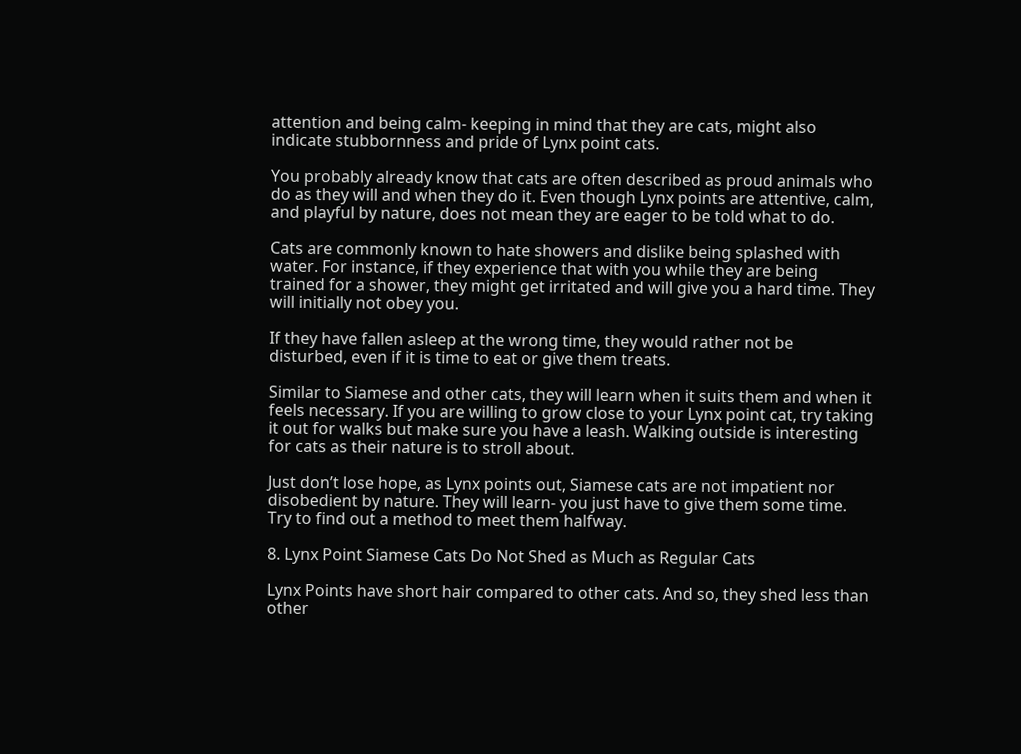attention and being calm- keeping in mind that they are cats, might also indicate stubbornness and pride of Lynx point cats.

You probably already know that cats are often described as proud animals who do as they will and when they do it. Even though Lynx points are attentive, calm, and playful by nature, does not mean they are eager to be told what to do.

Cats are commonly known to hate showers and dislike being splashed with water. For instance, if they experience that with you while they are being trained for a shower, they might get irritated and will give you a hard time. They will initially not obey you.

If they have fallen asleep at the wrong time, they would rather not be disturbed, even if it is time to eat or give them treats.

Similar to Siamese and other cats, they will learn when it suits them and when it feels necessary. If you are willing to grow close to your Lynx point cat, try taking it out for walks but make sure you have a leash. Walking outside is interesting for cats as their nature is to stroll about.

Just don’t lose hope, as Lynx points out, Siamese cats are not impatient nor disobedient by nature. They will learn- you just have to give them some time. Try to find out a method to meet them halfway.

8. Lynx Point Siamese Cats Do Not Shed as Much as Regular Cats

Lynx Points have short hair compared to other cats. And so, they shed less than other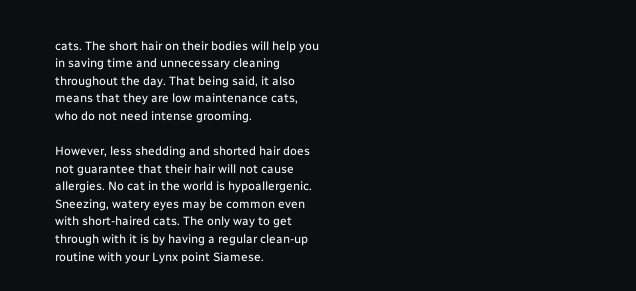cats. The short hair on their bodies will help you in saving time and unnecessary cleaning throughout the day. That being said, it also means that they are low maintenance cats, who do not need intense grooming.

However, less shedding and shorted hair does not guarantee that their hair will not cause allergies. No cat in the world is hypoallergenic. Sneezing, watery eyes may be common even with short-haired cats. The only way to get through with it is by having a regular clean-up routine with your Lynx point Siamese.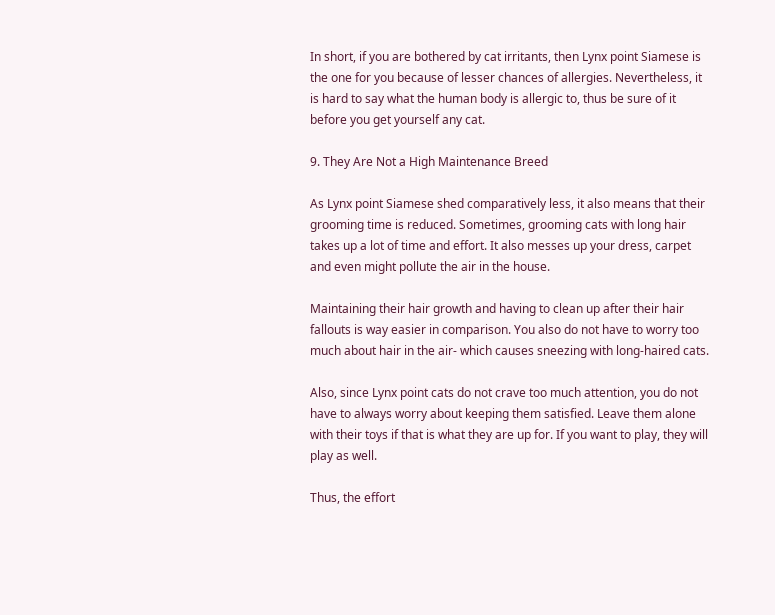In short, if you are bothered by cat irritants, then Lynx point Siamese is the one for you because of lesser chances of allergies. Nevertheless, it is hard to say what the human body is allergic to, thus be sure of it before you get yourself any cat.

9. They Are Not a High Maintenance Breed

As Lynx point Siamese shed comparatively less, it also means that their grooming time is reduced. Sometimes, grooming cats with long hair takes up a lot of time and effort. It also messes up your dress, carpet and even might pollute the air in the house.

Maintaining their hair growth and having to clean up after their hair fallouts is way easier in comparison. You also do not have to worry too much about hair in the air- which causes sneezing with long-haired cats.

Also, since Lynx point cats do not crave too much attention, you do not have to always worry about keeping them satisfied. Leave them alone with their toys if that is what they are up for. If you want to play, they will play as well.

Thus, the effort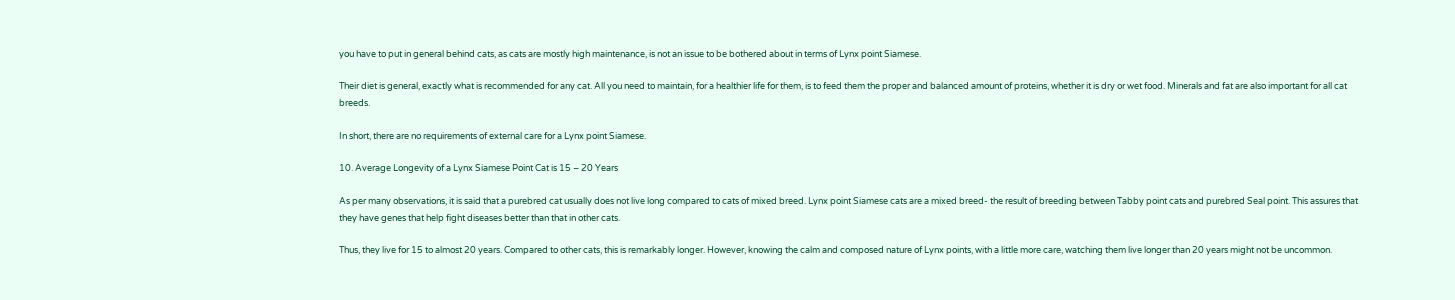you have to put in general behind cats, as cats are mostly high maintenance, is not an issue to be bothered about in terms of Lynx point Siamese.

Their diet is general, exactly what is recommended for any cat. All you need to maintain, for a healthier life for them, is to feed them the proper and balanced amount of proteins, whether it is dry or wet food. Minerals and fat are also important for all cat breeds.

In short, there are no requirements of external care for a Lynx point Siamese.

10. Average Longevity of a Lynx Siamese Point Cat is 15 – 20 Years

As per many observations, it is said that a purebred cat usually does not live long compared to cats of mixed breed. Lynx point Siamese cats are a mixed breed- the result of breeding between Tabby point cats and purebred Seal point. This assures that they have genes that help fight diseases better than that in other cats.

Thus, they live for 15 to almost 20 years. Compared to other cats, this is remarkably longer. However, knowing the calm and composed nature of Lynx points, with a little more care, watching them live longer than 20 years might not be uncommon.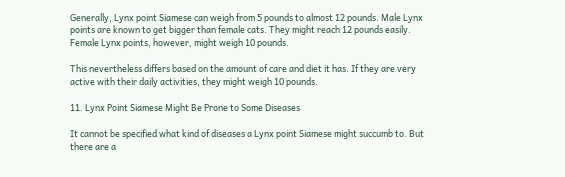Generally, Lynx point Siamese can weigh from 5 pounds to almost 12 pounds. Male Lynx points are known to get bigger than female cats. They might reach 12 pounds easily. Female Lynx points, however, might weigh 10 pounds.

This nevertheless differs based on the amount of care and diet it has. If they are very active with their daily activities, they might weigh 10 pounds.

11. Lynx Point Siamese Might Be Prone to Some Diseases

It cannot be specified what kind of diseases a Lynx point Siamese might succumb to. But there are a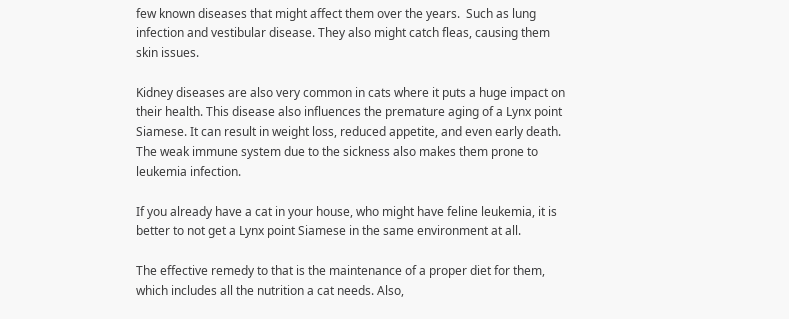few known diseases that might affect them over the years.  Such as lung infection and vestibular disease. They also might catch fleas, causing them skin issues.

Kidney diseases are also very common in cats where it puts a huge impact on their health. This disease also influences the premature aging of a Lynx point Siamese. It can result in weight loss, reduced appetite, and even early death. The weak immune system due to the sickness also makes them prone to leukemia infection.

If you already have a cat in your house, who might have feline leukemia, it is better to not get a Lynx point Siamese in the same environment at all.

The effective remedy to that is the maintenance of a proper diet for them, which includes all the nutrition a cat needs. Also,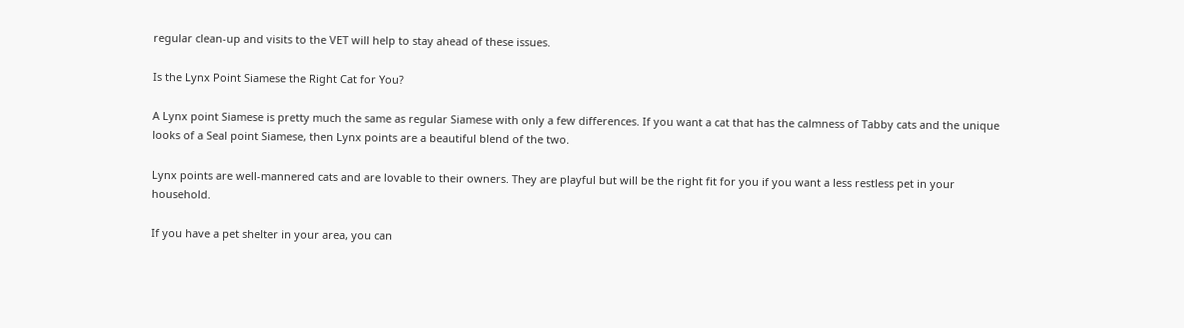regular clean-up and visits to the VET will help to stay ahead of these issues.

Is the Lynx Point Siamese the Right Cat for You?

A Lynx point Siamese is pretty much the same as regular Siamese with only a few differences. If you want a cat that has the calmness of Tabby cats and the unique looks of a Seal point Siamese, then Lynx points are a beautiful blend of the two.

Lynx points are well-mannered cats and are lovable to their owners. They are playful but will be the right fit for you if you want a less restless pet in your household.

If you have a pet shelter in your area, you can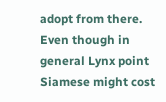adopt from there. Even though in general Lynx point Siamese might cost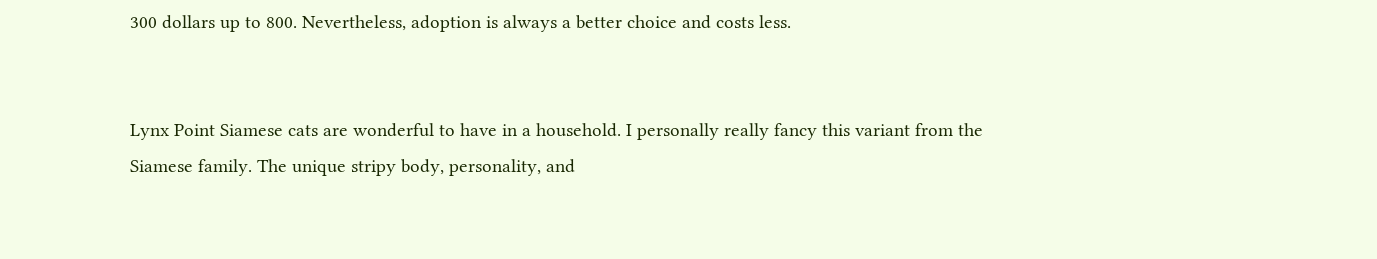300 dollars up to 800. Nevertheless, adoption is always a better choice and costs less.


Lynx Point Siamese cats are wonderful to have in a household. I personally really fancy this variant from the Siamese family. The unique stripy body, personality, and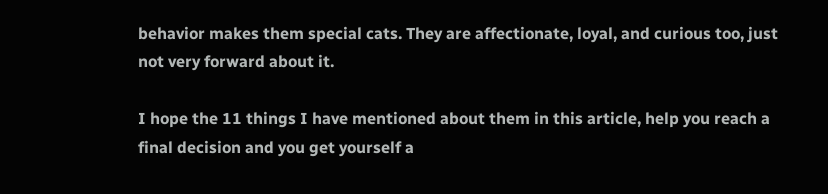behavior makes them special cats. They are affectionate, loyal, and curious too, just not very forward about it.

I hope the 11 things I have mentioned about them in this article, help you reach a final decision and you get yourself a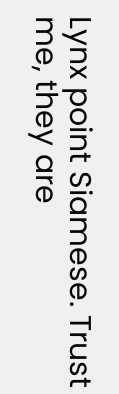Lynx point Siamese. Trust me, they are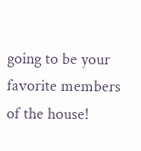going to be your favorite members of the house!